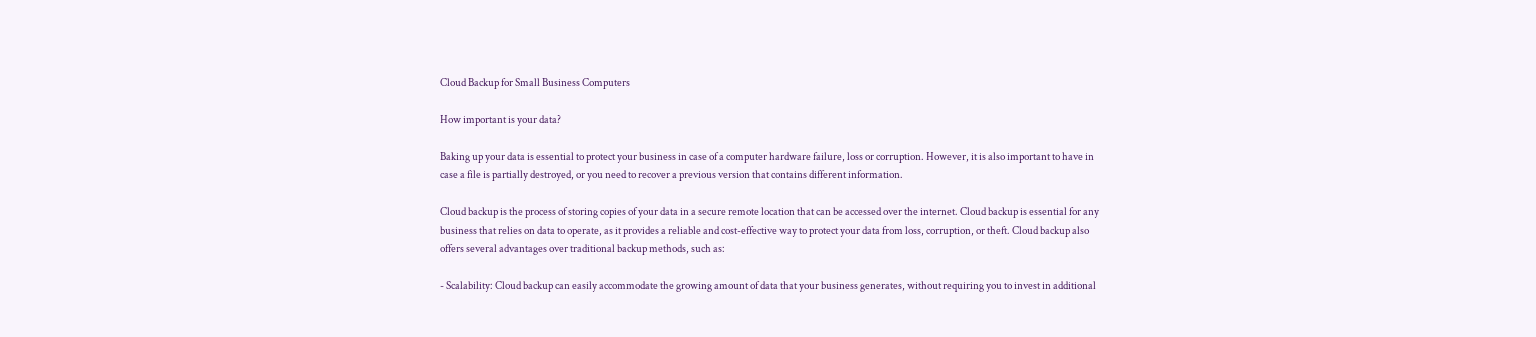Cloud Backup for Small Business Computers

How important is your data?

Baking up your data is essential to protect your business in case of a computer hardware failure, loss or corruption. However, it is also important to have in case a file is partially destroyed, or you need to recover a previous version that contains different information.

Cloud backup is the process of storing copies of your data in a secure remote location that can be accessed over the internet. Cloud backup is essential for any business that relies on data to operate, as it provides a reliable and cost-effective way to protect your data from loss, corruption, or theft. Cloud backup also offers several advantages over traditional backup methods, such as:

- Scalability: Cloud backup can easily accommodate the growing amount of data that your business generates, without requiring you to invest in additional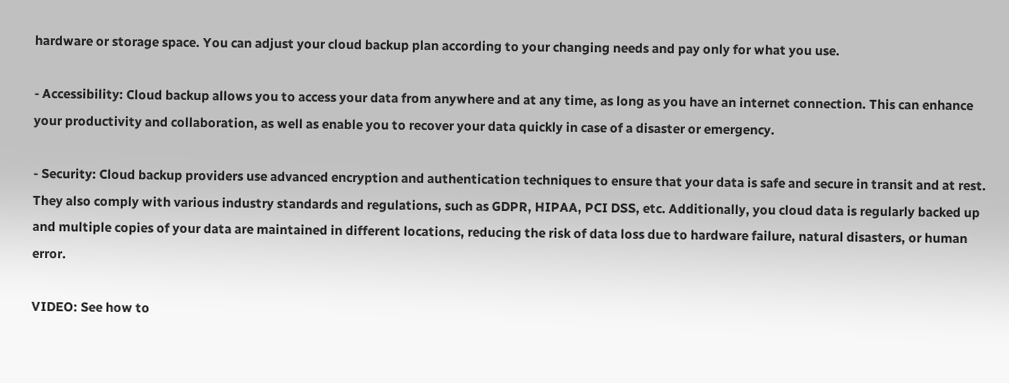hardware or storage space. You can adjust your cloud backup plan according to your changing needs and pay only for what you use.

- Accessibility: Cloud backup allows you to access your data from anywhere and at any time, as long as you have an internet connection. This can enhance your productivity and collaboration, as well as enable you to recover your data quickly in case of a disaster or emergency.

- Security: Cloud backup providers use advanced encryption and authentication techniques to ensure that your data is safe and secure in transit and at rest. They also comply with various industry standards and regulations, such as GDPR, HIPAA, PCI DSS, etc. Additionally, you cloud data is regularly backed up and multiple copies of your data are maintained in different locations, reducing the risk of data loss due to hardware failure, natural disasters, or human error.

VIDEO: See how to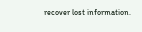recover lost information.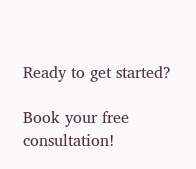Ready to get started?

Book your free consultation!